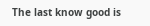The last know good is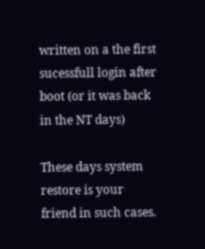written on a the first sucessfull login after boot (or it was back in the NT days)

These days system restore is your friend in such cases.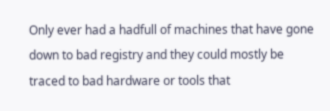Only ever had a hadfull of machines that have gone down to bad registry and they could mostly be traced to bad hardware or tools that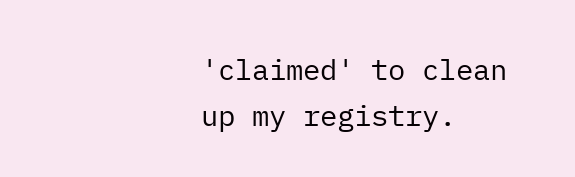'claimed' to clean up my registry.